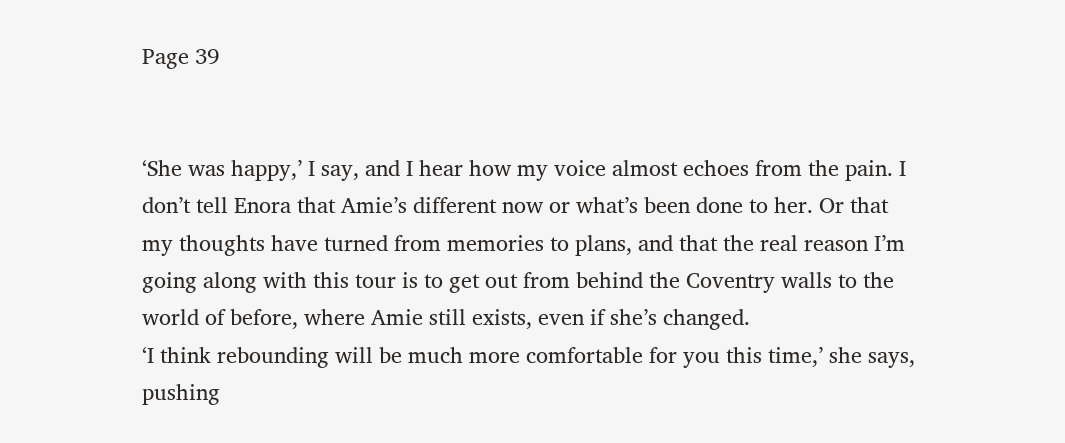Page 39


‘She was happy,’ I say, and I hear how my voice almost echoes from the pain. I don’t tell Enora that Amie’s different now or what’s been done to her. Or that my thoughts have turned from memories to plans, and that the real reason I’m going along with this tour is to get out from behind the Coventry walls to the world of before, where Amie still exists, even if she’s changed.
‘I think rebounding will be much more comfortable for you this time,’ she says, pushing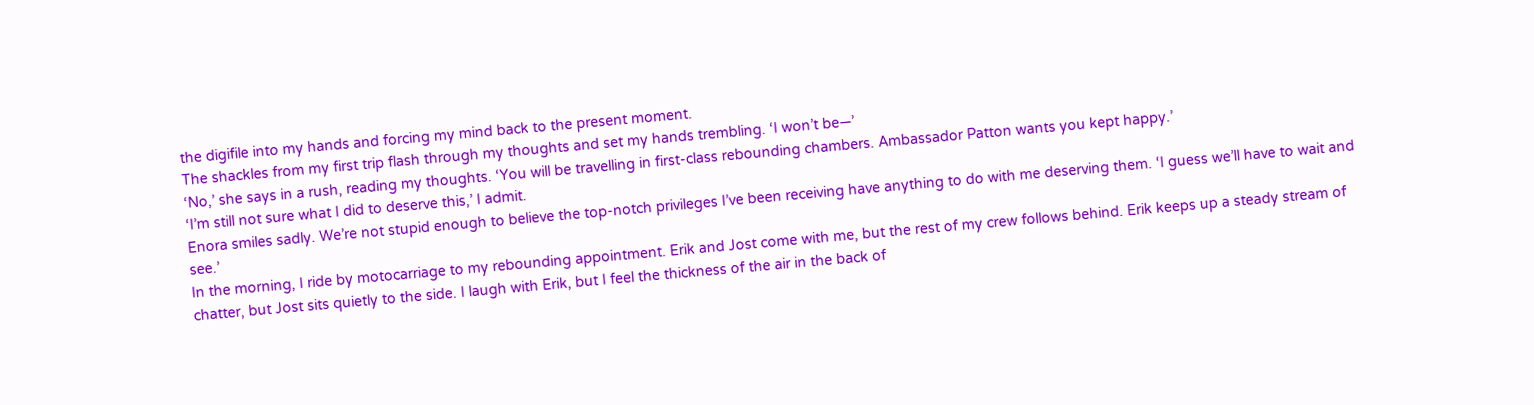the digifile into my hands and forcing my mind back to the present moment.
The shackles from my first trip flash through my thoughts and set my hands trembling. ‘I won’t be—’
‘No,’ she says in a rush, reading my thoughts. ‘You will be travelling in first-class rebounding chambers. Ambassador Patton wants you kept happy.’
‘I’m still not sure what I did to deserve this,’ I admit.
Enora smiles sadly. We’re not stupid enough to believe the top-notch privileges I’ve been receiving have anything to do with me deserving them. ‘I guess we’ll have to wait and see.’
In the morning, I ride by motocarriage to my rebounding appointment. Erik and Jost come with me, but the rest of my crew follows behind. Erik keeps up a steady stream of chatter, but Jost sits quietly to the side. I laugh with Erik, but I feel the thickness of the air in the back of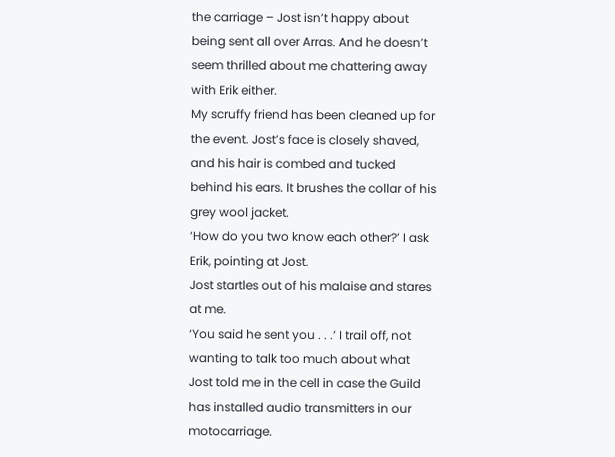the carriage – Jost isn’t happy about being sent all over Arras. And he doesn’t seem thrilled about me chattering away with Erik either.
My scruffy friend has been cleaned up for the event. Jost’s face is closely shaved, and his hair is combed and tucked behind his ears. It brushes the collar of his grey wool jacket.
‘How do you two know each other?’ I ask Erik, pointing at Jost.
Jost startles out of his malaise and stares at me.
‘You said he sent you . . .’ I trail off, not wanting to talk too much about what Jost told me in the cell in case the Guild has installed audio transmitters in our motocarriage.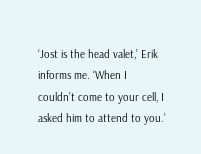‘Jost is the head valet,’ Erik informs me. ‘When I couldn’t come to your cell, I asked him to attend to you.’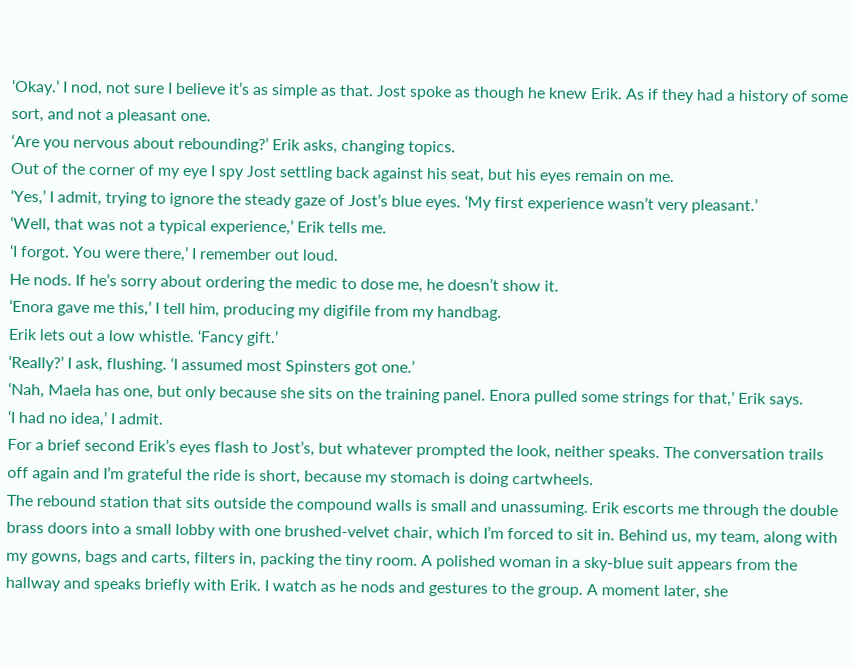‘Okay.’ I nod, not sure I believe it’s as simple as that. Jost spoke as though he knew Erik. As if they had a history of some sort, and not a pleasant one.
‘Are you nervous about rebounding?’ Erik asks, changing topics.
Out of the corner of my eye I spy Jost settling back against his seat, but his eyes remain on me.
‘Yes,’ I admit, trying to ignore the steady gaze of Jost’s blue eyes. ‘My first experience wasn’t very pleasant.’
‘Well, that was not a typical experience,’ Erik tells me.
‘I forgot. You were there,’ I remember out loud.
He nods. If he’s sorry about ordering the medic to dose me, he doesn’t show it.
‘Enora gave me this,’ I tell him, producing my digifile from my handbag.
Erik lets out a low whistle. ‘Fancy gift.’
‘Really?’ I ask, flushing. ‘I assumed most Spinsters got one.’
‘Nah, Maela has one, but only because she sits on the training panel. Enora pulled some strings for that,’ Erik says.
‘I had no idea,’ I admit.
For a brief second Erik’s eyes flash to Jost’s, but whatever prompted the look, neither speaks. The conversation trails off again and I’m grateful the ride is short, because my stomach is doing cartwheels.
The rebound station that sits outside the compound walls is small and unassuming. Erik escorts me through the double brass doors into a small lobby with one brushed-velvet chair, which I’m forced to sit in. Behind us, my team, along with my gowns, bags and carts, filters in, packing the tiny room. A polished woman in a sky-blue suit appears from the hallway and speaks briefly with Erik. I watch as he nods and gestures to the group. A moment later, she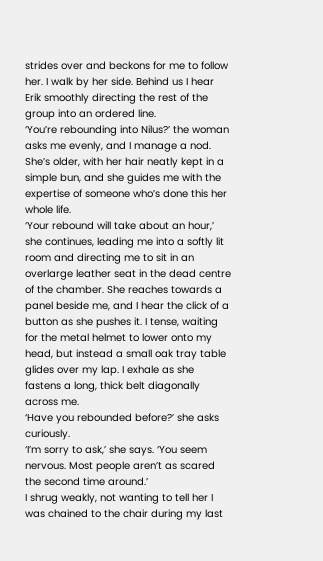strides over and beckons for me to follow her. I walk by her side. Behind us I hear Erik smoothly directing the rest of the group into an ordered line.
‘You’re rebounding into Nilus?’ the woman asks me evenly, and I manage a nod. She’s older, with her hair neatly kept in a simple bun, and she guides me with the expertise of someone who’s done this her whole life.
‘Your rebound will take about an hour,’ she continues, leading me into a softly lit room and directing me to sit in an overlarge leather seat in the dead centre of the chamber. She reaches towards a panel beside me, and I hear the click of a button as she pushes it. I tense, waiting for the metal helmet to lower onto my head, but instead a small oak tray table glides over my lap. I exhale as she fastens a long, thick belt diagonally across me.
‘Have you rebounded before?’ she asks curiously.
‘I’m sorry to ask,’ she says. ‘You seem nervous. Most people aren’t as scared the second time around.’
I shrug weakly, not wanting to tell her I was chained to the chair during my last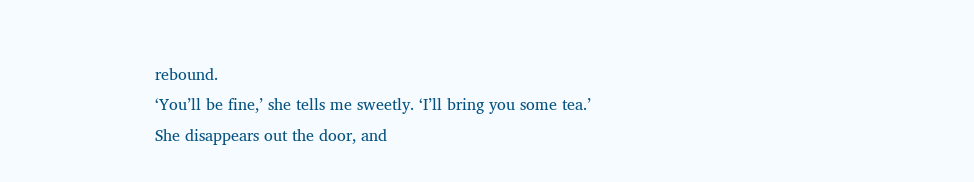rebound.
‘You’ll be fine,’ she tells me sweetly. ‘I’ll bring you some tea.’
She disappears out the door, and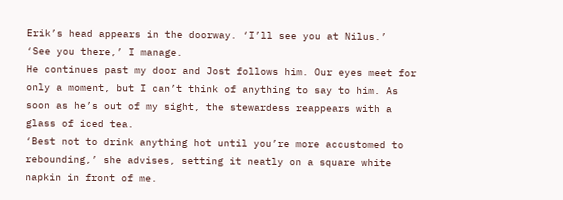Erik’s head appears in the doorway. ‘I’ll see you at Nilus.’
‘See you there,’ I manage.
He continues past my door and Jost follows him. Our eyes meet for only a moment, but I can’t think of anything to say to him. As soon as he’s out of my sight, the stewardess reappears with a glass of iced tea.
‘Best not to drink anything hot until you’re more accustomed to rebounding,’ she advises, setting it neatly on a square white napkin in front of me.